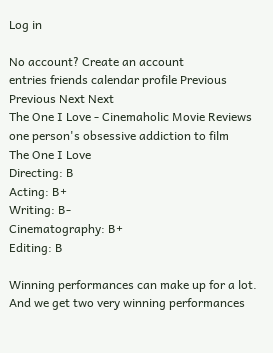Log in

No account? Create an account
entries friends calendar profile Previous Previous Next Next
The One I Love - Cinemaholic Movie Reviews
one person's obsessive addiction to film
The One I Love
Directing: B
Acting: B+
Writing: B-
Cinematography: B+
Editing: B

Winning performances can make up for a lot. And we get two very winning performances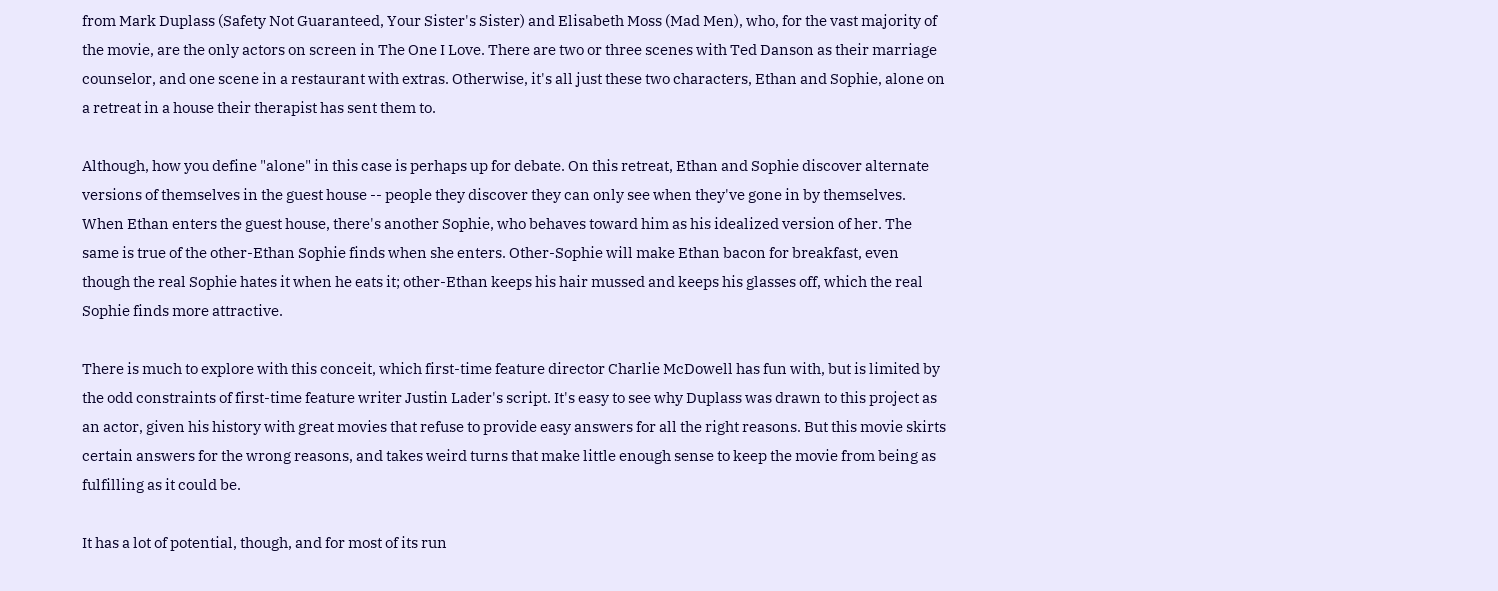from Mark Duplass (Safety Not Guaranteed, Your Sister's Sister) and Elisabeth Moss (Mad Men), who, for the vast majority of the movie, are the only actors on screen in The One I Love. There are two or three scenes with Ted Danson as their marriage counselor, and one scene in a restaurant with extras. Otherwise, it's all just these two characters, Ethan and Sophie, alone on a retreat in a house their therapist has sent them to.

Although, how you define "alone" in this case is perhaps up for debate. On this retreat, Ethan and Sophie discover alternate versions of themselves in the guest house -- people they discover they can only see when they've gone in by themselves. When Ethan enters the guest house, there's another Sophie, who behaves toward him as his idealized version of her. The same is true of the other-Ethan Sophie finds when she enters. Other-Sophie will make Ethan bacon for breakfast, even though the real Sophie hates it when he eats it; other-Ethan keeps his hair mussed and keeps his glasses off, which the real Sophie finds more attractive.

There is much to explore with this conceit, which first-time feature director Charlie McDowell has fun with, but is limited by the odd constraints of first-time feature writer Justin Lader's script. It's easy to see why Duplass was drawn to this project as an actor, given his history with great movies that refuse to provide easy answers for all the right reasons. But this movie skirts certain answers for the wrong reasons, and takes weird turns that make little enough sense to keep the movie from being as fulfilling as it could be.

It has a lot of potential, though, and for most of its run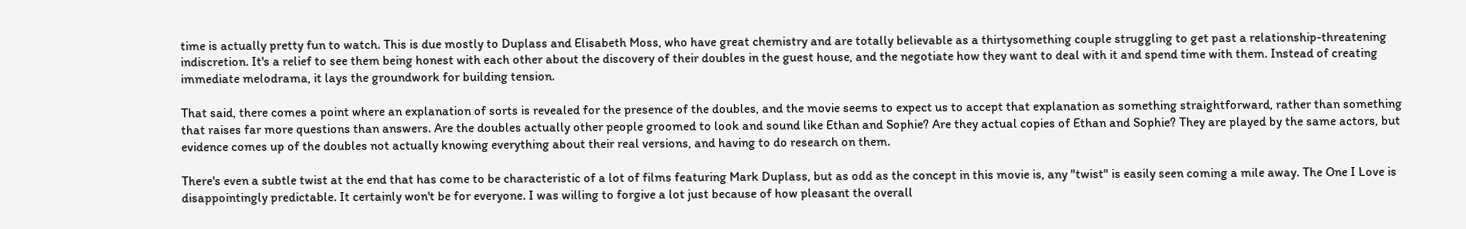time is actually pretty fun to watch. This is due mostly to Duplass and Elisabeth Moss, who have great chemistry and are totally believable as a thirtysomething couple struggling to get past a relationship-threatening indiscretion. It's a relief to see them being honest with each other about the discovery of their doubles in the guest house, and the negotiate how they want to deal with it and spend time with them. Instead of creating immediate melodrama, it lays the groundwork for building tension.

That said, there comes a point where an explanation of sorts is revealed for the presence of the doubles, and the movie seems to expect us to accept that explanation as something straightforward, rather than something that raises far more questions than answers. Are the doubles actually other people groomed to look and sound like Ethan and Sophie? Are they actual copies of Ethan and Sophie? They are played by the same actors, but evidence comes up of the doubles not actually knowing everything about their real versions, and having to do research on them.

There's even a subtle twist at the end that has come to be characteristic of a lot of films featuring Mark Duplass, but as odd as the concept in this movie is, any "twist" is easily seen coming a mile away. The One I Love is disappointingly predictable. It certainly won't be for everyone. I was willing to forgive a lot just because of how pleasant the overall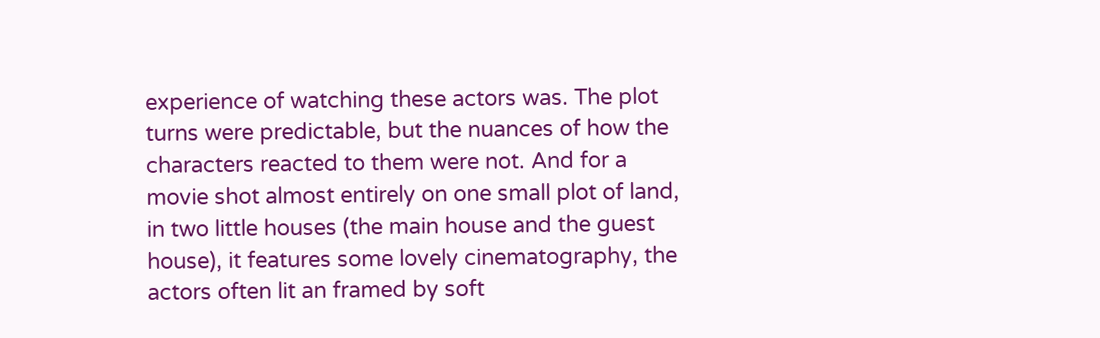experience of watching these actors was. The plot turns were predictable, but the nuances of how the characters reacted to them were not. And for a movie shot almost entirely on one small plot of land, in two little houses (the main house and the guest house), it features some lovely cinematography, the actors often lit an framed by soft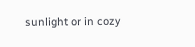sunlight or in cozy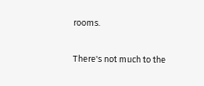rooms.

There's not much to the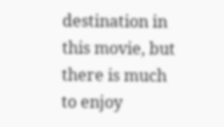destination in this movie, but there is much to enjoy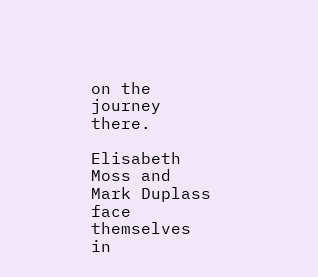on the journey there.

Elisabeth Moss and Mark Duplass face themselves in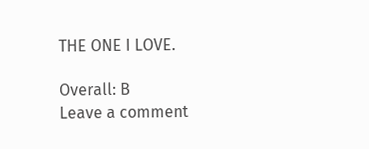THE ONE I LOVE.

Overall: B
Leave a comment